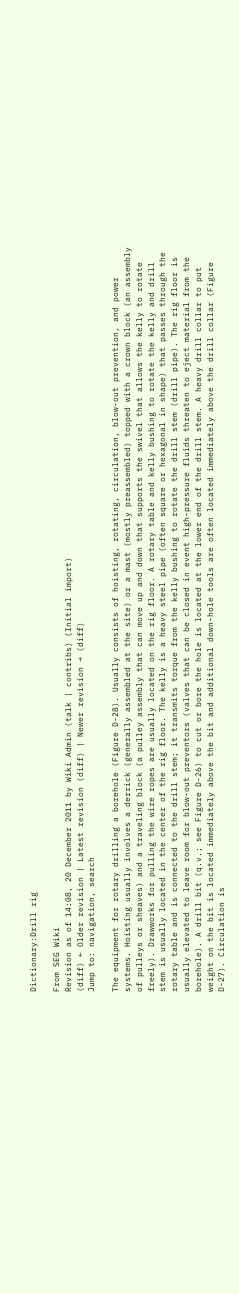Dictionary:Drill rig

From SEG Wiki
Revision as of 14:08, 20 December 2011 by Wiki Admin (talk | contribs) (Initial import)
(diff) ← Older revision | Latest revision (diff) | Newer revision → (diff)
Jump to: navigation, search

The equipment for rotary drilling a borehole (Figure D-28). Usually consists of hoisting, rotating, circulation, blow-out prevention, and power systems. Hoisting usually involves a derrick (generally assembled at the site) or a mast (mostly preassembled) topped with a crown block (an assembly of pulleys or sheaves) and a traveling block (a pulley assembly that can move up and down that supports the swivel that allows the kelly to rotate freely). Drawworks for pulling the wire ropes are usually located on the rig floor. A rotary table and kelly bushing to rotate the kelly and drill stem is usually located in the center of the rig floor. The kelly is a heavy steel pipe (often square or hexagonal in shape) that passes through the rotary table and is connected to the drill stem; it transmits torque from the kelly bushing to rotate the drill stem (drill pipe). The rig floor is usually elevated to leave room for blow-out preventors (valves that can be closed in event high-pressure fluids threaten to eject material from the borehole). A drill bit (q.v.; see Figure D-26) to cut or bore the hole is located at the lower end of the drill stem. A heavy drill collar to put weight on the bit is located immediately above the bit and additional down-hole tools are often located immediately above the drill collar (Figure D-27). Circulation is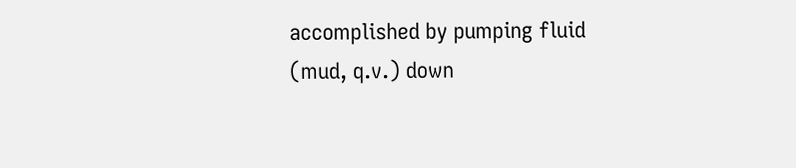accomplished by pumping fluid (mud, q.v.) down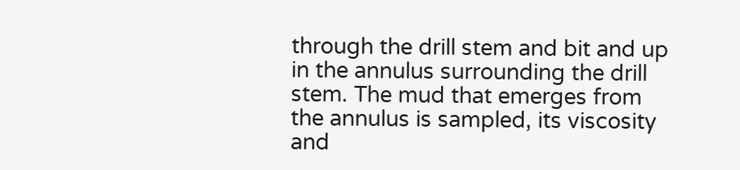through the drill stem and bit and up in the annulus surrounding the drill stem. The mud that emerges from the annulus is sampled, its viscosity and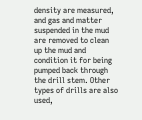density are measured, and gas and matter suspended in the mud are removed to clean up the mud and condition it for being pumped back through the drill stem. Other types of drills are also used,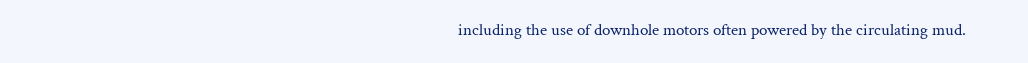including the use of downhole motors often powered by the circulating mud.